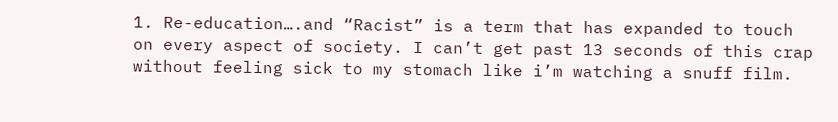1. Re-education….and “Racist” is a term that has expanded to touch on every aspect of society. I can’t get past 13 seconds of this crap without feeling sick to my stomach like i’m watching a snuff film.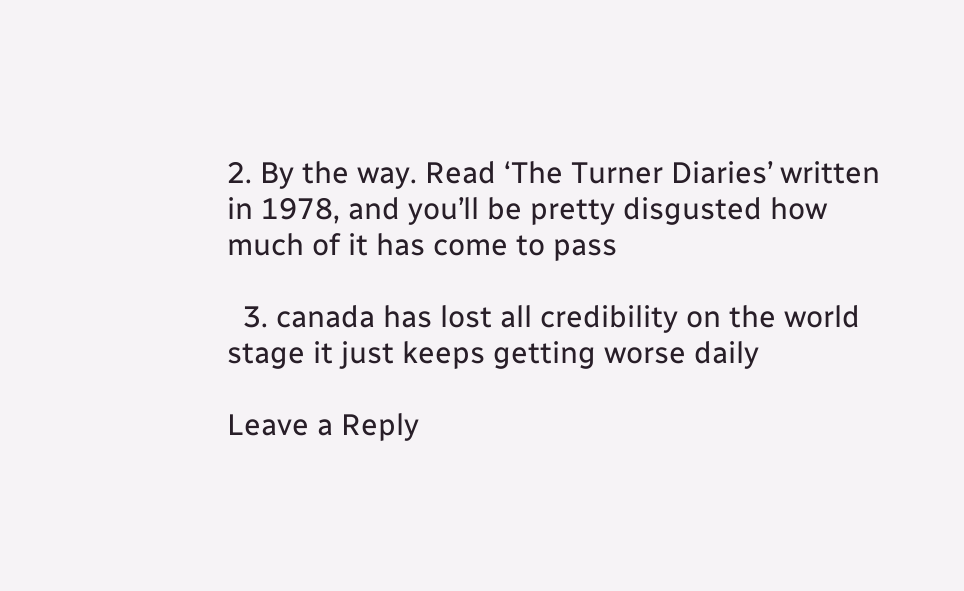2. By the way. Read ‘The Turner Diaries’ written in 1978, and you’ll be pretty disgusted how much of it has come to pass

  3. canada has lost all credibility on the world stage it just keeps getting worse daily

Leave a Reply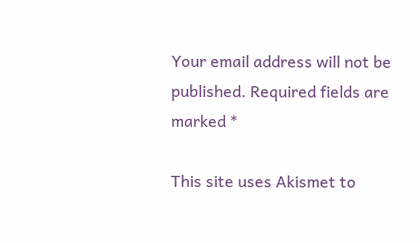Your email address will not be published. Required fields are marked *

This site uses Akismet to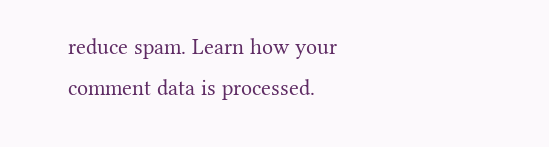reduce spam. Learn how your comment data is processed.